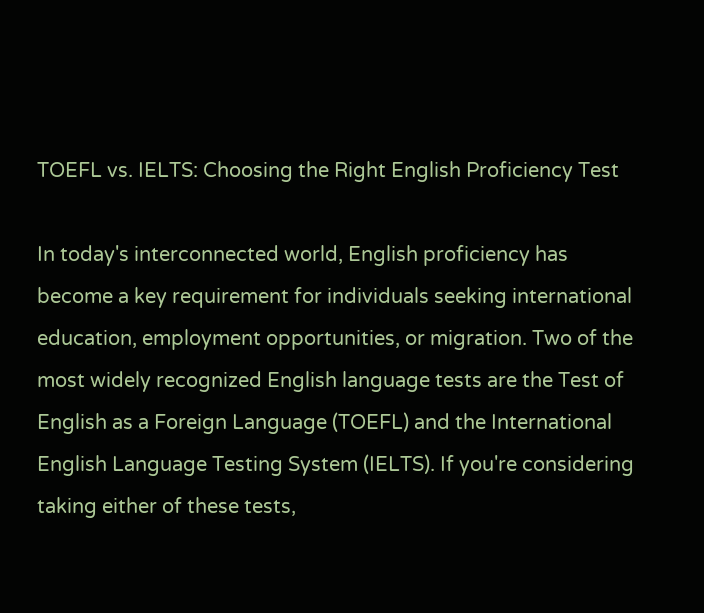TOEFL vs. IELTS: Choosing the Right English Proficiency Test

In today's interconnected world, English proficiency has become a key requirement for individuals seeking international education, employment opportunities, or migration. Two of the most widely recognized English language tests are the Test of English as a Foreign Language (TOEFL) and the International English Language Testing System (IELTS). If you're considering taking either of these tests,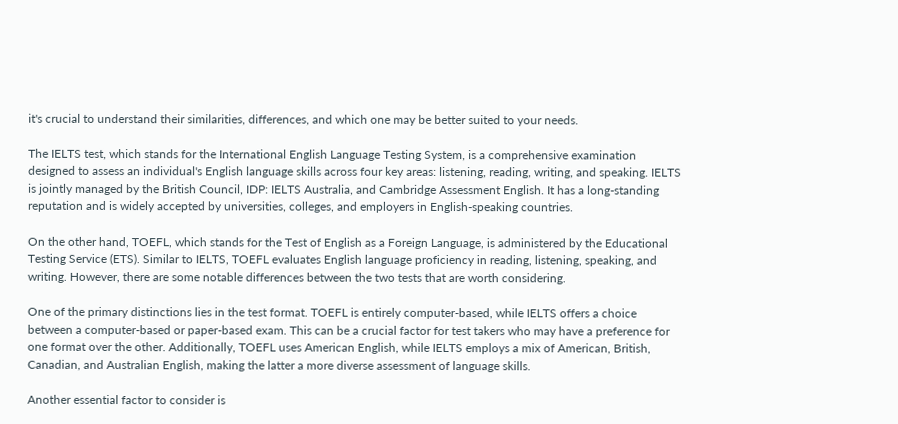it's crucial to understand their similarities, differences, and which one may be better suited to your needs.

The IELTS test, which stands for the International English Language Testing System, is a comprehensive examination designed to assess an individual's English language skills across four key areas: listening, reading, writing, and speaking. IELTS is jointly managed by the British Council, IDP: IELTS Australia, and Cambridge Assessment English. It has a long-standing reputation and is widely accepted by universities, colleges, and employers in English-speaking countries.

On the other hand, TOEFL, which stands for the Test of English as a Foreign Language, is administered by the Educational Testing Service (ETS). Similar to IELTS, TOEFL evaluates English language proficiency in reading, listening, speaking, and writing. However, there are some notable differences between the two tests that are worth considering.

One of the primary distinctions lies in the test format. TOEFL is entirely computer-based, while IELTS offers a choice between a computer-based or paper-based exam. This can be a crucial factor for test takers who may have a preference for one format over the other. Additionally, TOEFL uses American English, while IELTS employs a mix of American, British, Canadian, and Australian English, making the latter a more diverse assessment of language skills.

Another essential factor to consider is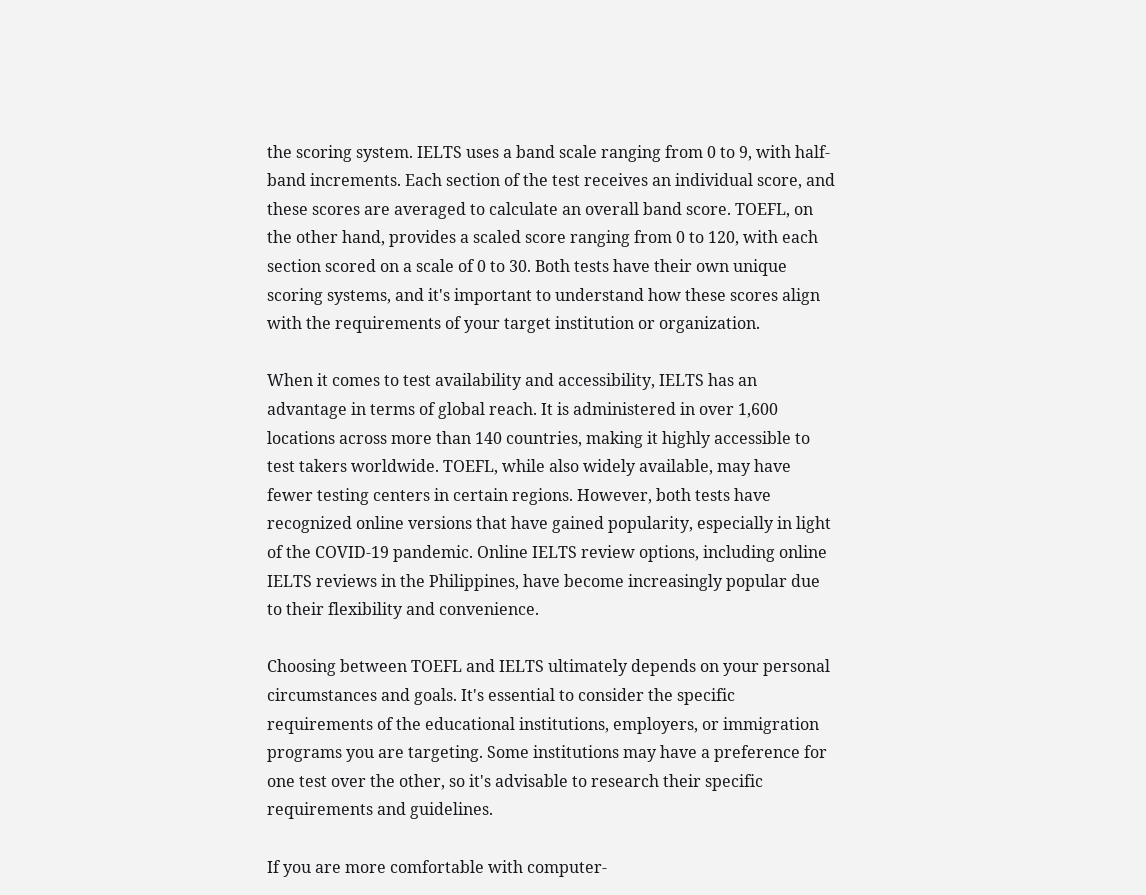the scoring system. IELTS uses a band scale ranging from 0 to 9, with half-band increments. Each section of the test receives an individual score, and these scores are averaged to calculate an overall band score. TOEFL, on the other hand, provides a scaled score ranging from 0 to 120, with each section scored on a scale of 0 to 30. Both tests have their own unique scoring systems, and it's important to understand how these scores align with the requirements of your target institution or organization.

When it comes to test availability and accessibility, IELTS has an advantage in terms of global reach. It is administered in over 1,600 locations across more than 140 countries, making it highly accessible to test takers worldwide. TOEFL, while also widely available, may have fewer testing centers in certain regions. However, both tests have recognized online versions that have gained popularity, especially in light of the COVID-19 pandemic. Online IELTS review options, including online IELTS reviews in the Philippines, have become increasingly popular due to their flexibility and convenience.

Choosing between TOEFL and IELTS ultimately depends on your personal circumstances and goals. It's essential to consider the specific requirements of the educational institutions, employers, or immigration programs you are targeting. Some institutions may have a preference for one test over the other, so it's advisable to research their specific requirements and guidelines.

If you are more comfortable with computer-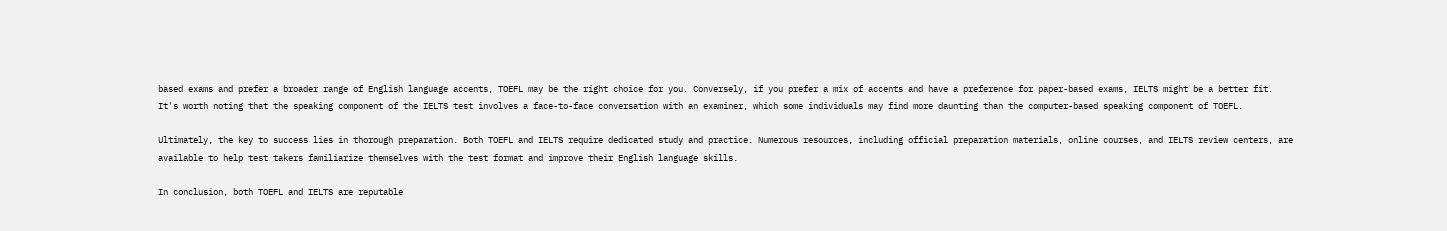based exams and prefer a broader range of English language accents, TOEFL may be the right choice for you. Conversely, if you prefer a mix of accents and have a preference for paper-based exams, IELTS might be a better fit. It's worth noting that the speaking component of the IELTS test involves a face-to-face conversation with an examiner, which some individuals may find more daunting than the computer-based speaking component of TOEFL.

Ultimately, the key to success lies in thorough preparation. Both TOEFL and IELTS require dedicated study and practice. Numerous resources, including official preparation materials, online courses, and IELTS review centers, are available to help test takers familiarize themselves with the test format and improve their English language skills.

In conclusion, both TOEFL and IELTS are reputable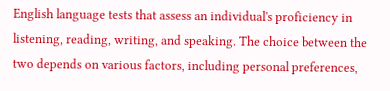English language tests that assess an individual's proficiency in listening, reading, writing, and speaking. The choice between the two depends on various factors, including personal preferences,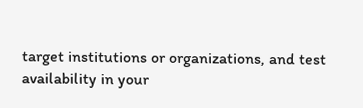target institutions or organizations, and test availability in your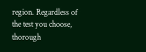region. Regardless of the test you choose, thorough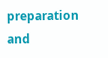preparation and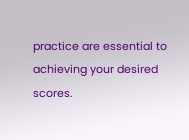practice are essential to achieving your desired scores.